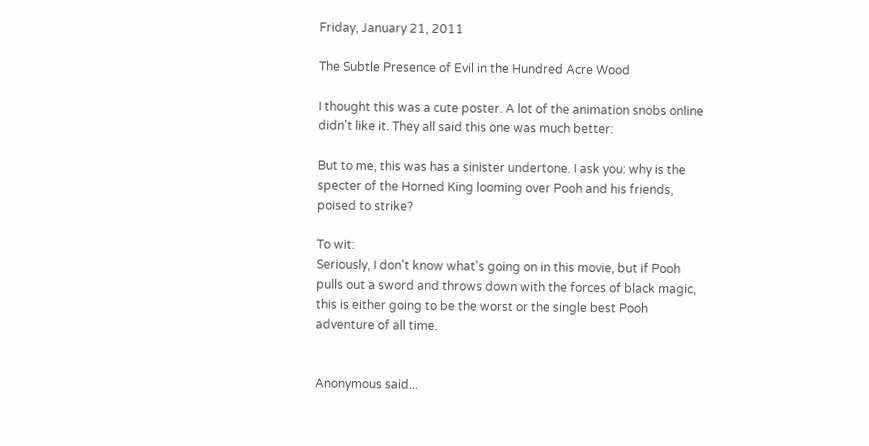Friday, January 21, 2011

The Subtle Presence of Evil in the Hundred Acre Wood

I thought this was a cute poster. A lot of the animation snobs online didn't like it. They all said this one was much better:

But to me, this was has a sinister undertone. I ask you: why is the specter of the Horned King looming over Pooh and his friends, poised to strike?

To wit:
Seriously, I don't know what's going on in this movie, but if Pooh pulls out a sword and throws down with the forces of black magic, this is either going to be the worst or the single best Pooh adventure of all time.


Anonymous said...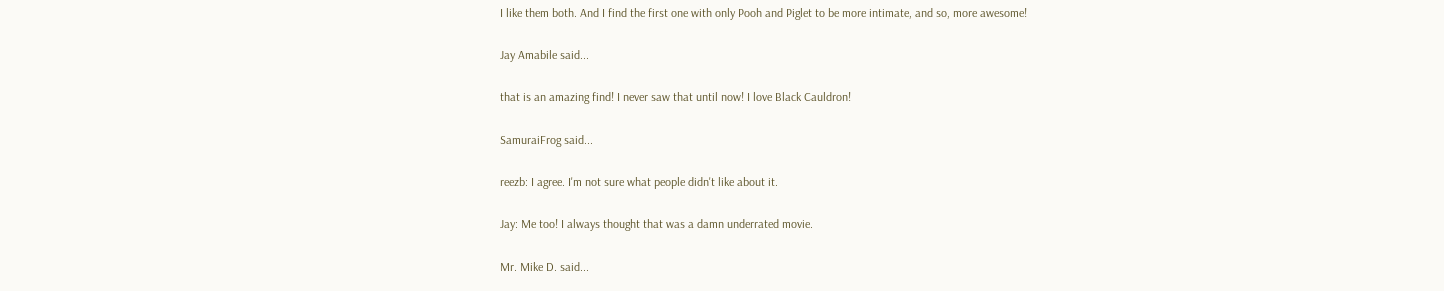I like them both. And I find the first one with only Pooh and Piglet to be more intimate, and so, more awesome!

Jay Amabile said...

that is an amazing find! I never saw that until now! I love Black Cauldron!

SamuraiFrog said...

reezb: I agree. I'm not sure what people didn't like about it.

Jay: Me too! I always thought that was a damn underrated movie.

Mr. Mike D. said...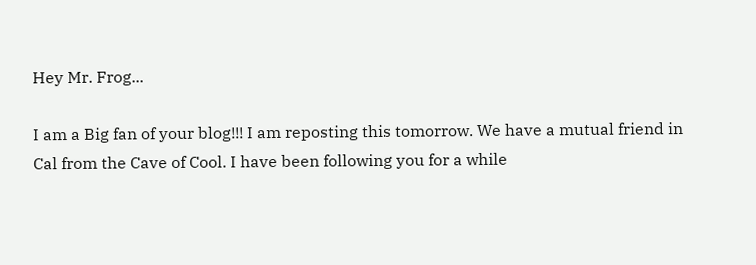Hey Mr. Frog...

I am a Big fan of your blog!!! I am reposting this tomorrow. We have a mutual friend in Cal from the Cave of Cool. I have been following you for a while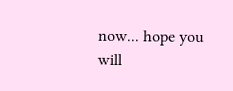now... hope you will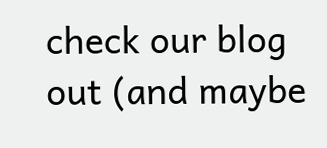check our blog out (and maybe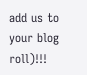add us to your blog roll)!!!